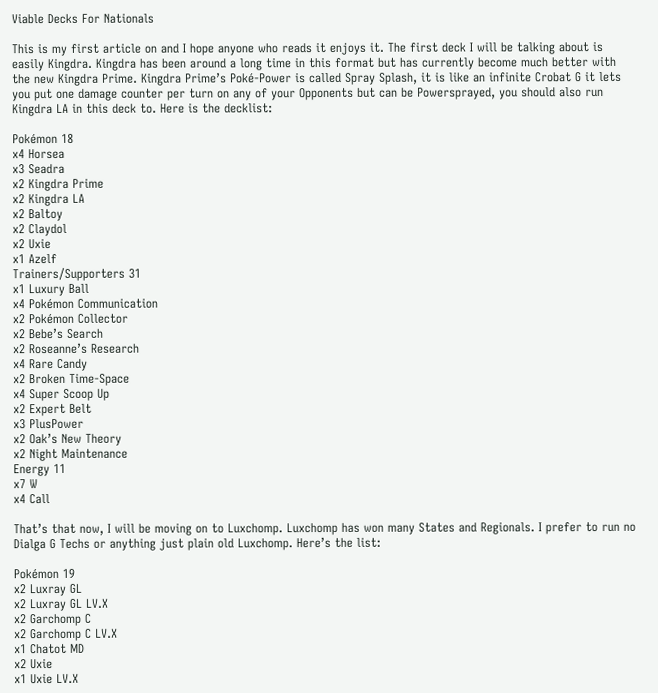Viable Decks For Nationals

This is my first article on and I hope anyone who reads it enjoys it. The first deck I will be talking about is easily Kingdra. Kingdra has been around a long time in this format but has currently become much better with the new Kingdra Prime. Kingdra Prime’s Poké-Power is called Spray Splash, it is like an infinite Crobat G it lets you put one damage counter per turn on any of your Opponents but can be Powersprayed, you should also run Kingdra LA in this deck to. Here is the decklist:

Pokémon 18
x4 Horsea
x3 Seadra
x2 Kingdra Prime
x2 Kingdra LA
x2 Baltoy
x2 Claydol
x2 Uxie
x1 Azelf
Trainers/Supporters 31
x1 Luxury Ball
x4 Pokémon Communication
x2 Pokémon Collector
x2 Bebe’s Search
x2 Roseanne’s Research
x4 Rare Candy
x2 Broken Time-Space
x4 Super Scoop Up
x2 Expert Belt
x3 PlusPower
x2 Oak’s New Theory
x2 Night Maintenance
Energy 11
x7 W
x4 Call

That’s that now, I will be moving on to Luxchomp. Luxchomp has won many States and Regionals. I prefer to run no Dialga G Techs or anything just plain old Luxchomp. Here’s the list:

Pokémon 19
x2 Luxray GL
x2 Luxray GL LV.X
x2 Garchomp C
x2 Garchomp C LV.X
x1 Chatot MD
x2 Uxie
x1 Uxie LV.X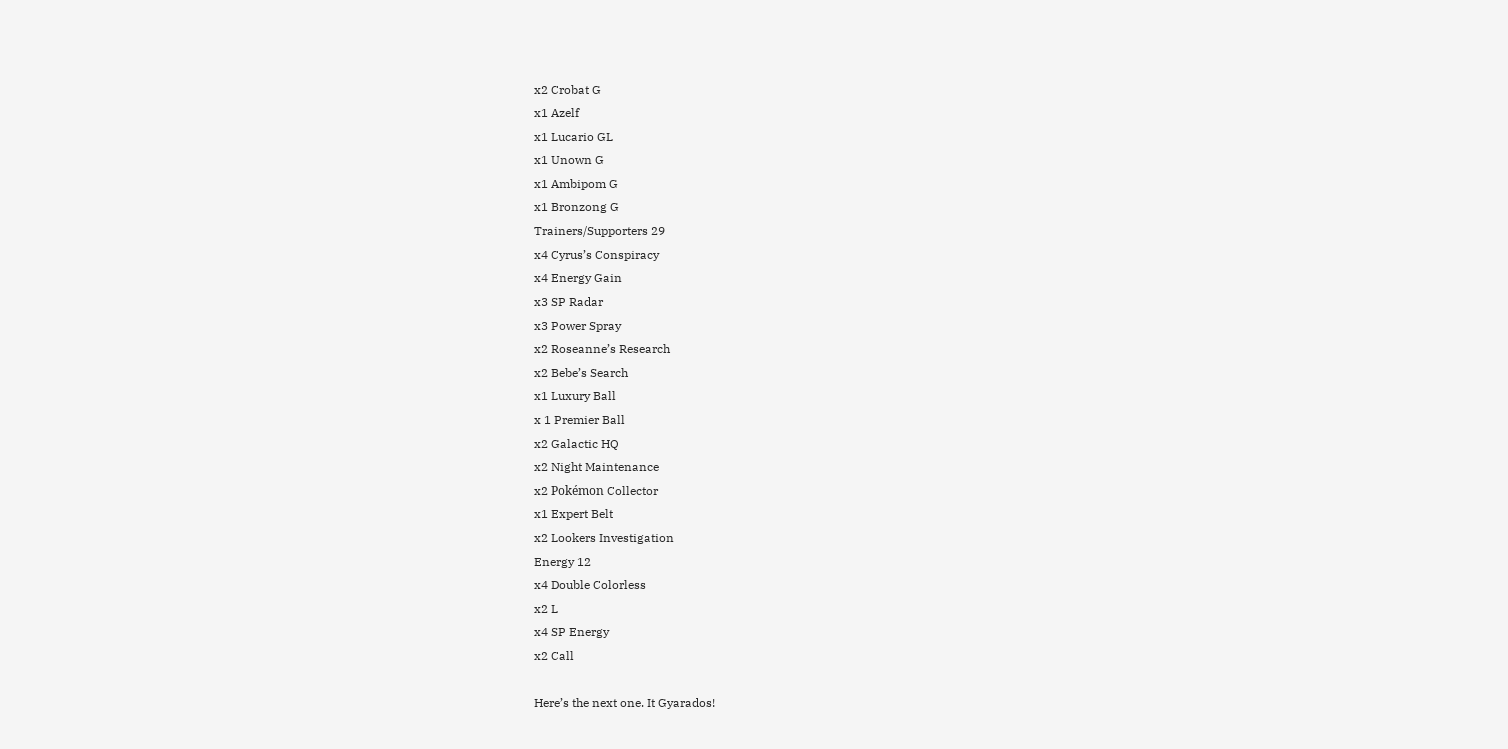x2 Crobat G
x1 Azelf
x1 Lucario GL
x1 Unown G
x1 Ambipom G
x1 Bronzong G
Trainers/Supporters 29
x4 Cyrus’s Conspiracy
x4 Energy Gain
x3 SP Radar
x3 Power Spray
x2 Roseanne’s Research
x2 Bebe’s Search
x1 Luxury Ball
x 1 Premier Ball
x2 Galactic HQ
x2 Night Maintenance
x2 Pokémon Collector
x1 Expert Belt
x2 Lookers Investigation
Energy 12
x4 Double Colorless
x2 L
x4 SP Energy
x2 Call

Here’s the next one. It Gyarados!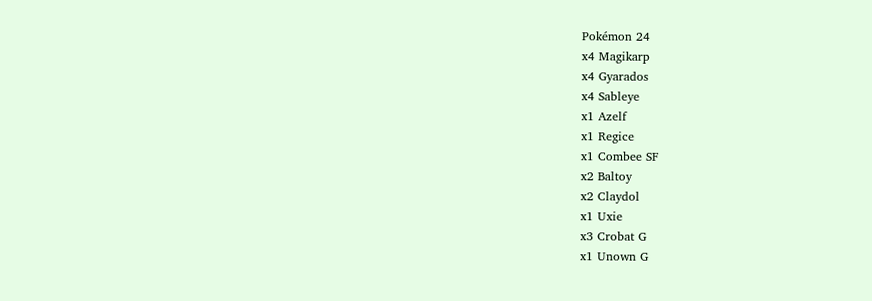Pokémon 24
x4 Magikarp
x4 Gyarados
x4 Sableye
x1 Azelf
x1 Regice
x1 Combee SF
x2 Baltoy
x2 Claydol
x1 Uxie
x3 Crobat G
x1 Unown G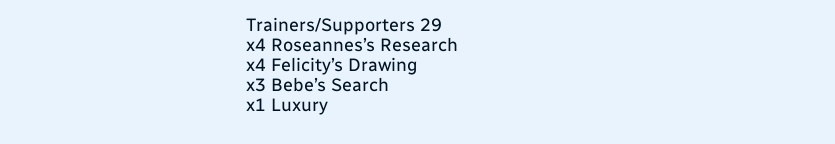Trainers/Supporters 29
x4 Roseannes’s Research
x4 Felicity’s Drawing
x3 Bebe’s Search
x1 Luxury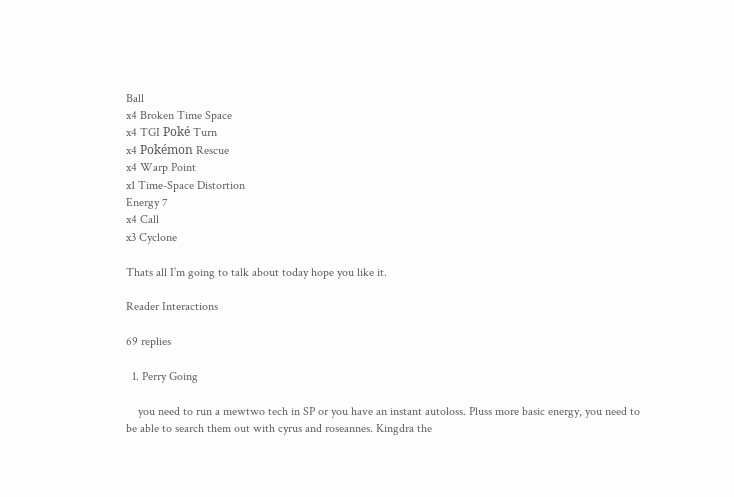Ball
x4 Broken Time Space
x4 TGI Poké Turn
x4 Pokémon Rescue
x4 Warp Point
x1 Time-Space Distortion
Energy 7
x4 Call
x3 Cyclone

Thats all I’m going to talk about today hope you like it.

Reader Interactions

69 replies

  1. Perry Going

    you need to run a mewtwo tech in SP or you have an instant autoloss. Pluss more basic energy, you need to be able to search them out with cyrus and roseannes. Kingdra the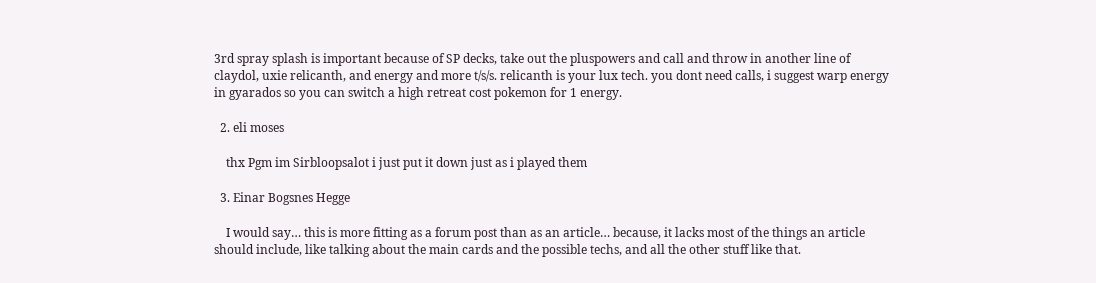3rd spray splash is important because of SP decks, take out the pluspowers and call and throw in another line of claydol, uxie relicanth, and energy and more t/s/s. relicanth is your lux tech. you dont need calls, i suggest warp energy in gyarados so you can switch a high retreat cost pokemon for 1 energy.

  2. eli moses

    thx Pgm im Sirbloopsalot i just put it down just as i played them

  3. Einar Bogsnes Hegge

    I would say… this is more fitting as a forum post than as an article… because, it lacks most of the things an article should include, like talking about the main cards and the possible techs, and all the other stuff like that.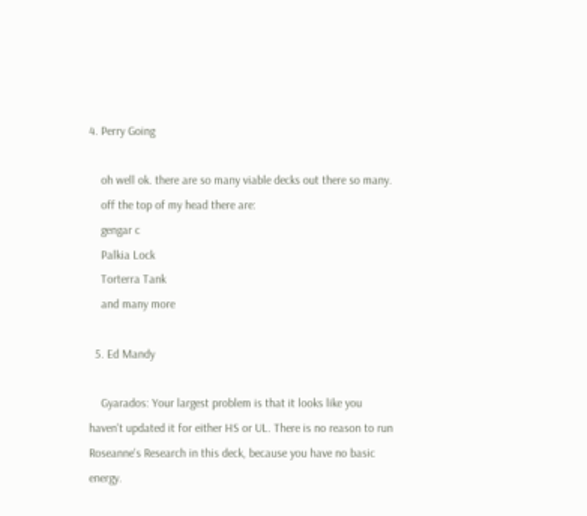4. Perry Going

    oh well ok. there are so many viable decks out there so many.
    off the top of my head there are:
    gengar c
    Palkia Lock
    Torterra Tank
    and many more

  5. Ed Mandy

    Gyarados: Your largest problem is that it looks like you haven't updated it for either HS or UL. There is no reason to run Roseanne's Research in this deck, because you have no basic energy.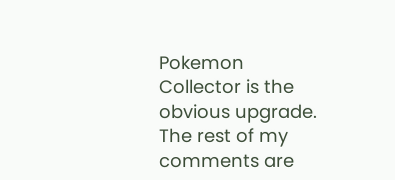Pokemon Collector is the obvious upgrade. The rest of my comments are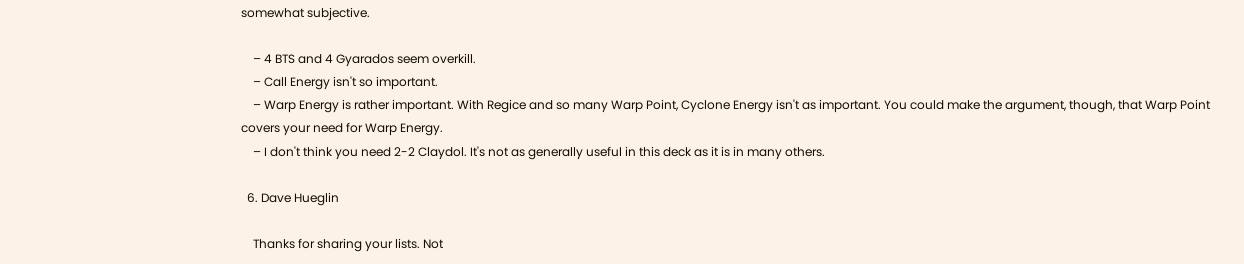somewhat subjective.

    – 4 BTS and 4 Gyarados seem overkill.
    – Call Energy isn't so important.
    – Warp Energy is rather important. With Regice and so many Warp Point, Cyclone Energy isn't as important. You could make the argument, though, that Warp Point covers your need for Warp Energy.
    – I don't think you need 2-2 Claydol. It's not as generally useful in this deck as it is in many others.

  6. Dave Hueglin

    Thanks for sharing your lists. Not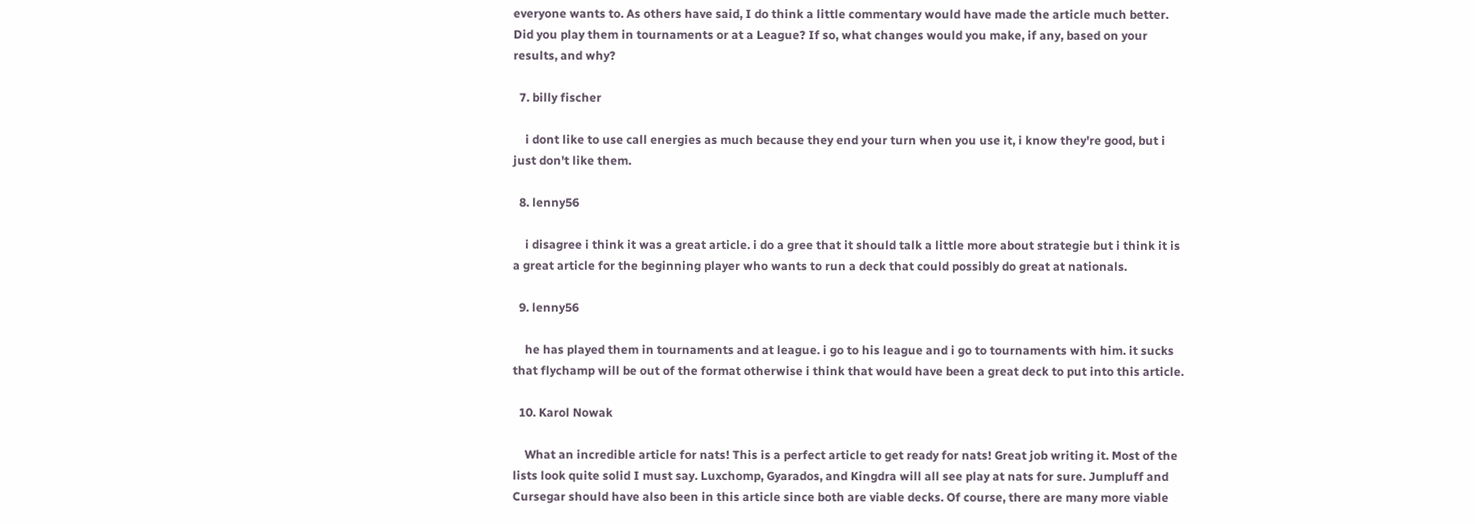everyone wants to. As others have said, I do think a little commentary would have made the article much better. Did you play them in tournaments or at a League? If so, what changes would you make, if any, based on your results, and why?

  7. billy fischer

    i dont like to use call energies as much because they end your turn when you use it, i know they're good, but i just don't like them.

  8. lenny56

    i disagree i think it was a great article. i do a gree that it should talk a little more about strategie but i think it is a great article for the beginning player who wants to run a deck that could possibly do great at nationals.

  9. lenny56

    he has played them in tournaments and at league. i go to his league and i go to tournaments with him. it sucks that flychamp will be out of the format otherwise i think that would have been a great deck to put into this article.

  10. Karol Nowak

    What an incredible article for nats! This is a perfect article to get ready for nats! Great job writing it. Most of the lists look quite solid I must say. Luxchomp, Gyarados, and Kingdra will all see play at nats for sure. Jumpluff and Cursegar should have also been in this article since both are viable decks. Of course, there are many more viable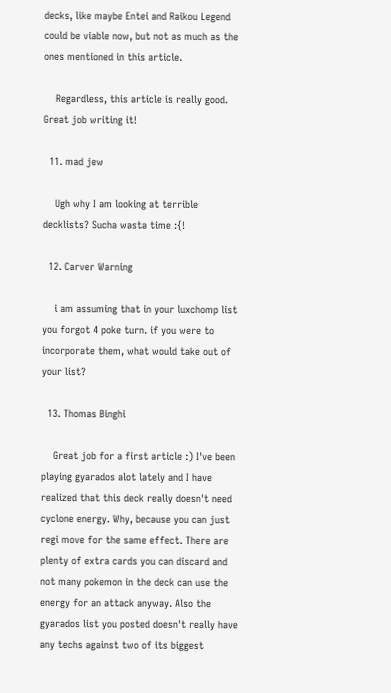decks, like maybe Entei and Raikou Legend could be viable now, but not as much as the ones mentioned in this article.

    Regardless, this article is really good. Great job writing it!

  11. mad jew

    Ugh why I am looking at terrible decklists? Sucha wasta time :{!

  12. Carver Warning

    i am assuming that in your luxchomp list you forgot 4 poke turn. if you were to incorporate them, what would take out of your list?

  13. Thomas Binghi

    Great job for a first article :) I've been playing gyarados alot lately and I have realized that this deck really doesn't need cyclone energy. Why, because you can just regi move for the same effect. There are plenty of extra cards you can discard and not many pokemon in the deck can use the energy for an attack anyway. Also the gyarados list you posted doesn't really have any techs against two of its biggest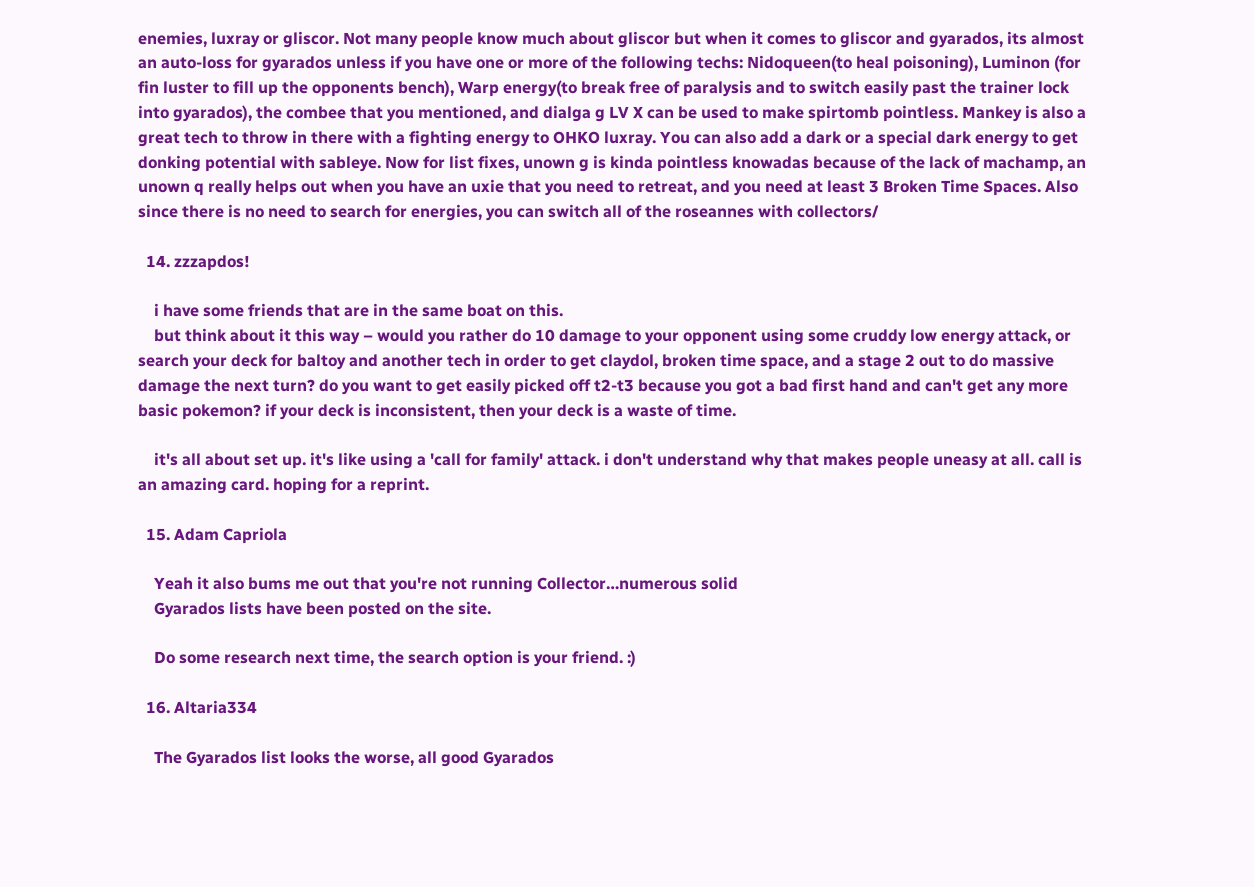enemies, luxray or gliscor. Not many people know much about gliscor but when it comes to gliscor and gyarados, its almost an auto-loss for gyarados unless if you have one or more of the following techs: Nidoqueen(to heal poisoning), Luminon (for fin luster to fill up the opponents bench), Warp energy(to break free of paralysis and to switch easily past the trainer lock into gyarados), the combee that you mentioned, and dialga g LV X can be used to make spirtomb pointless. Mankey is also a great tech to throw in there with a fighting energy to OHKO luxray. You can also add a dark or a special dark energy to get donking potential with sableye. Now for list fixes, unown g is kinda pointless knowadas because of the lack of machamp, an unown q really helps out when you have an uxie that you need to retreat, and you need at least 3 Broken Time Spaces. Also since there is no need to search for energies, you can switch all of the roseannes with collectors/

  14. zzzapdos!

    i have some friends that are in the same boat on this.
    but think about it this way – would you rather do 10 damage to your opponent using some cruddy low energy attack, or search your deck for baltoy and another tech in order to get claydol, broken time space, and a stage 2 out to do massive damage the next turn? do you want to get easily picked off t2-t3 because you got a bad first hand and can't get any more basic pokemon? if your deck is inconsistent, then your deck is a waste of time.

    it's all about set up. it's like using a 'call for family' attack. i don't understand why that makes people uneasy at all. call is an amazing card. hoping for a reprint.

  15. Adam Capriola

    Yeah it also bums me out that you're not running Collector…numerous solid
    Gyarados lists have been posted on the site.

    Do some research next time, the search option is your friend. :)

  16. Altaria334

    The Gyarados list looks the worse, all good Gyarados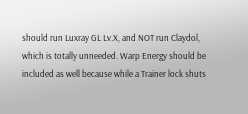should run Luxray GL Lv.X, and NOT run Claydol, which is totally unneeded. Warp Energy should be included as well because while a Trainer lock shuts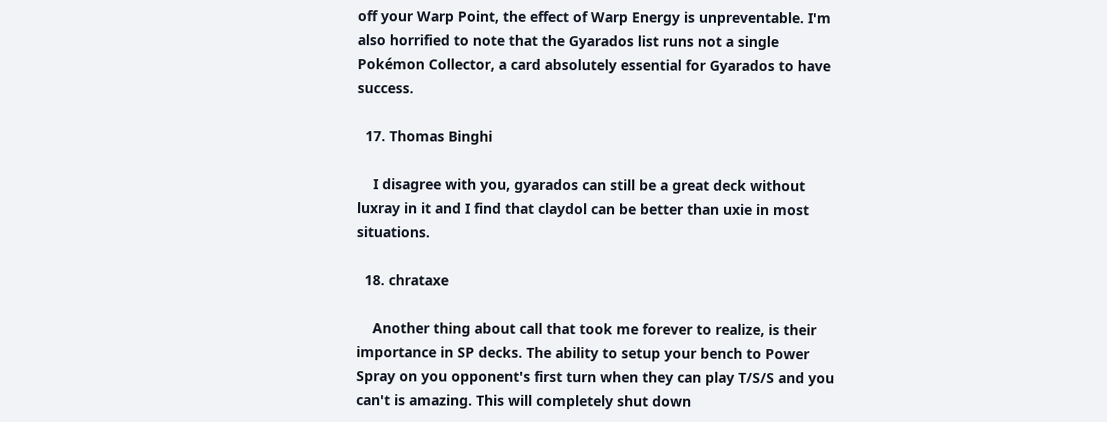off your Warp Point, the effect of Warp Energy is unpreventable. I'm also horrified to note that the Gyarados list runs not a single Pokémon Collector, a card absolutely essential for Gyarados to have success.

  17. Thomas Binghi

    I disagree with you, gyarados can still be a great deck without luxray in it and I find that claydol can be better than uxie in most situations.

  18. chrataxe

    Another thing about call that took me forever to realize, is their importance in SP decks. The ability to setup your bench to Power Spray on you opponent's first turn when they can play T/S/S and you can't is amazing. This will completely shut down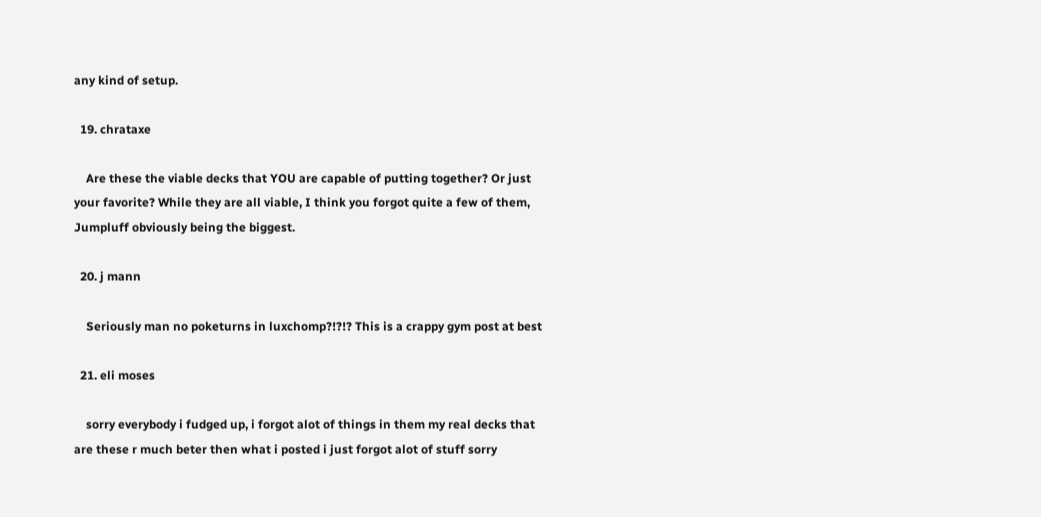any kind of setup.

  19. chrataxe

    Are these the viable decks that YOU are capable of putting together? Or just your favorite? While they are all viable, I think you forgot quite a few of them, Jumpluff obviously being the biggest.

  20. j mann

    Seriously man no poketurns in luxchomp?!?!? This is a crappy gym post at best

  21. eli moses

    sorry everybody i fudged up, i forgot alot of things in them my real decks that are these r much beter then what i posted i just forgot alot of stuff sorry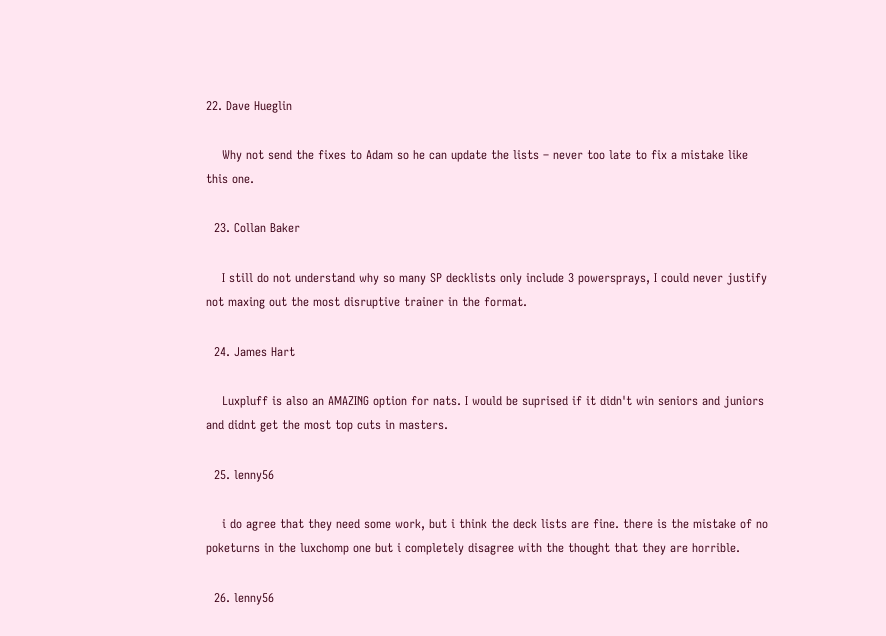22. Dave Hueglin

    Why not send the fixes to Adam so he can update the lists – never too late to fix a mistake like this one.

  23. Collan Baker

    I still do not understand why so many SP decklists only include 3 powersprays, I could never justify not maxing out the most disruptive trainer in the format.

  24. James Hart

    Luxpluff is also an AMAZING option for nats. I would be suprised if it didn't win seniors and juniors and didnt get the most top cuts in masters.

  25. lenny56

    i do agree that they need some work, but i think the deck lists are fine. there is the mistake of no poketurns in the luxchomp one but i completely disagree with the thought that they are horrible.

  26. lenny56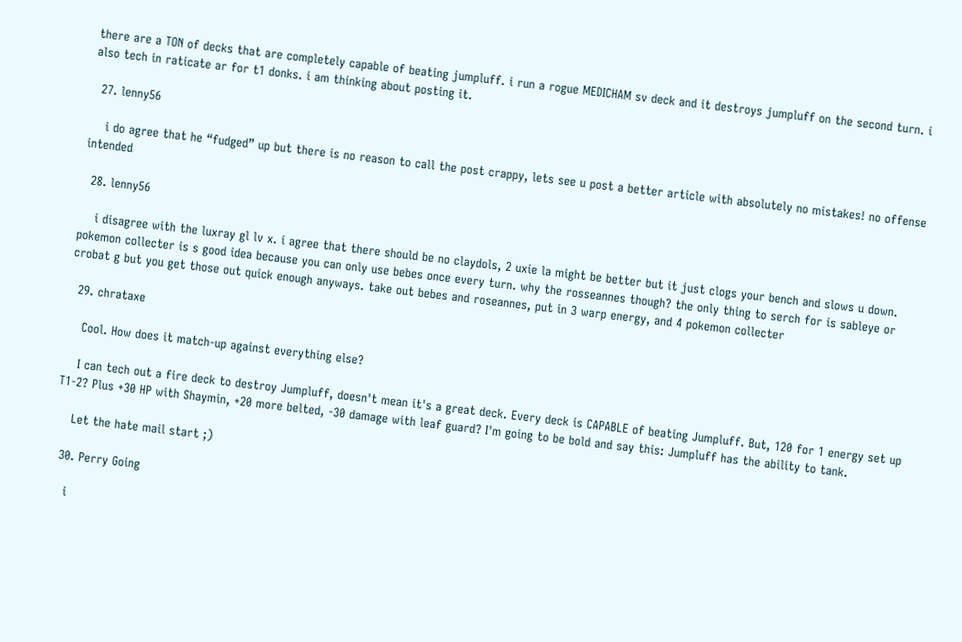there are a TON of decks that are completely capable of beating jumpluff. i run a rogue MEDICHAM sv deck and it destroys jumpluff on the second turn. i also tech in raticate ar for t1 donks. i am thinking about posting it.

  27. lenny56

    i do agree that he “fudged” up but there is no reason to call the post crappy, lets see u post a better article with absolutely no mistakes! no offense intended

  28. lenny56

    i disagree with the luxray gl lv x. i agree that there should be no claydols, 2 uxie la might be better but it just clogs your bench and slows u down. pokemon collecter is s good idea because you can only use bebes once every turn. why the rosseannes though? the only thing to serch for is sableye or crobat g but you get those out quick enough anyways. take out bebes and roseannes, put in 3 warp energy, and 4 pokemon collecter

  29. chrataxe

    Cool. How does it match-up against everything else?

    I can tech out a fire deck to destroy Jumpluff, doesn't mean it's a great deck. Every deck is CAPABLE of beating Jumpluff. But, 120 for 1 energy set up T1-2? Plus +30 HP with Shaymin, +20 more belted, -30 damage with leaf guard? I'm going to be bold and say this: Jumpluff has the ability to tank.

    Let the hate mail start ;)

  30. Perry Going

    i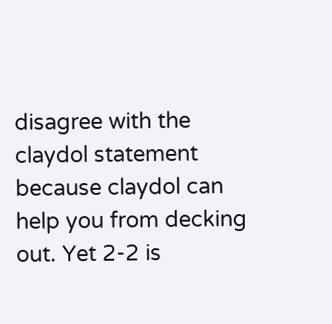disagree with the claydol statement because claydol can help you from decking out. Yet 2-2 is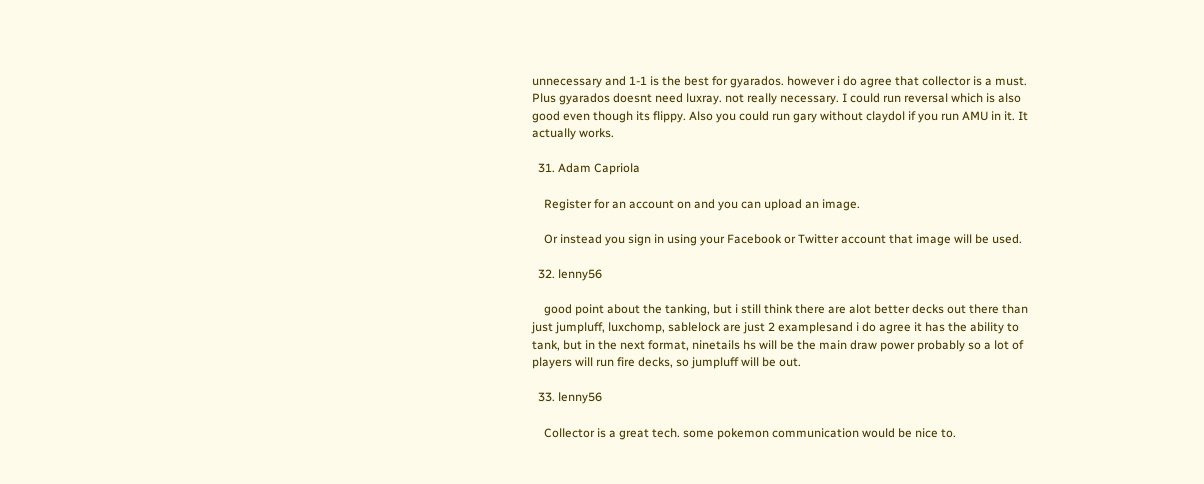unnecessary and 1-1 is the best for gyarados. however i do agree that collector is a must. Plus gyarados doesnt need luxray. not really necessary. I could run reversal which is also good even though its flippy. Also you could run gary without claydol if you run AMU in it. It actually works.

  31. Adam Capriola

    Register for an account on and you can upload an image.

    Or instead you sign in using your Facebook or Twitter account that image will be used.

  32. lenny56

    good point about the tanking, but i still think there are alot better decks out there than just jumpluff, luxchomp, sablelock are just 2 examplesand i do agree it has the ability to tank, but in the next format, ninetails hs will be the main draw power probably so a lot of players will run fire decks, so jumpluff will be out.

  33. lenny56

    Collector is a great tech. some pokemon communication would be nice to.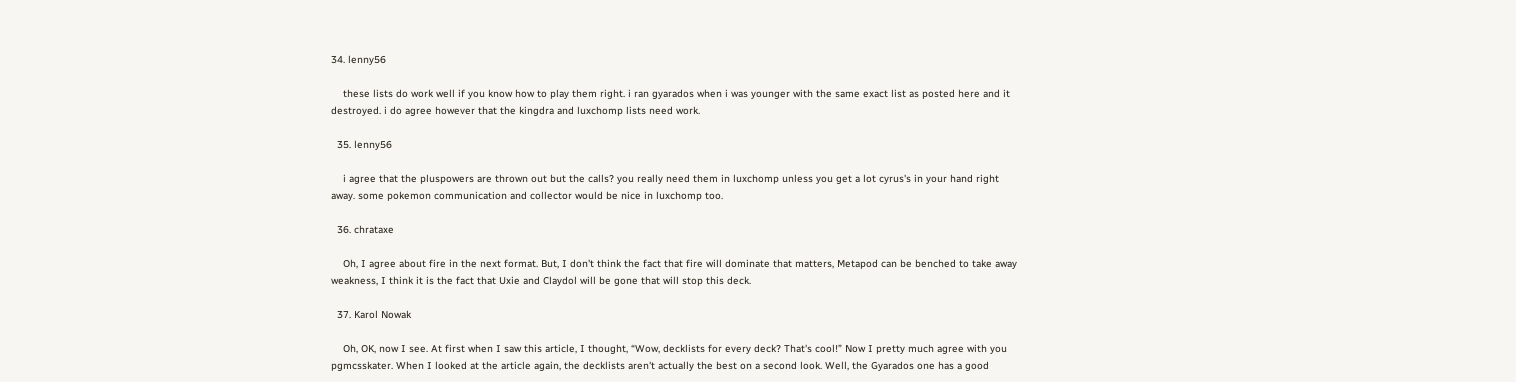34. lenny56

    these lists do work well if you know how to play them right. i ran gyarados when i was younger with the same exact list as posted here and it destroyed. i do agree however that the kingdra and luxchomp lists need work.

  35. lenny56

    i agree that the pluspowers are thrown out but the calls? you really need them in luxchomp unless you get a lot cyrus's in your hand right away. some pokemon communication and collector would be nice in luxchomp too.

  36. chrataxe

    Oh, I agree about fire in the next format. But, I don't think the fact that fire will dominate that matters, Metapod can be benched to take away weakness, I think it is the fact that Uxie and Claydol will be gone that will stop this deck.

  37. Karol Nowak

    Oh, OK, now I see. At first when I saw this article, I thought, “Wow, decklists for every deck? That's cool!” Now I pretty much agree with you pgmcsskater. When I looked at the article again, the decklists aren't actually the best on a second look. Well, the Gyarados one has a good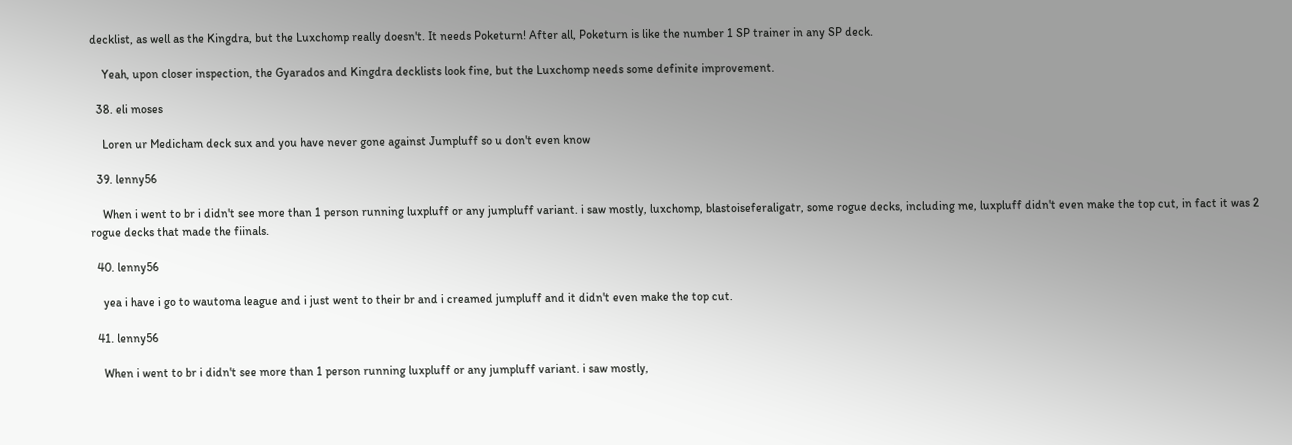decklist, as well as the Kingdra, but the Luxchomp really doesn't. It needs Poketurn! After all, Poketurn is like the number 1 SP trainer in any SP deck.

    Yeah, upon closer inspection, the Gyarados and Kingdra decklists look fine, but the Luxchomp needs some definite improvement.

  38. eli moses

    Loren ur Medicham deck sux and you have never gone against Jumpluff so u don't even know

  39. lenny56

    When i went to br i didn't see more than 1 person running luxpluff or any jumpluff variant. i saw mostly, luxchomp, blastoiseferaligatr, some rogue decks, including me, luxpluff didn't even make the top cut, in fact it was 2 rogue decks that made the fiinals.

  40. lenny56

    yea i have i go to wautoma league and i just went to their br and i creamed jumpluff and it didn't even make the top cut.

  41. lenny56

    When i went to br i didn't see more than 1 person running luxpluff or any jumpluff variant. i saw mostly,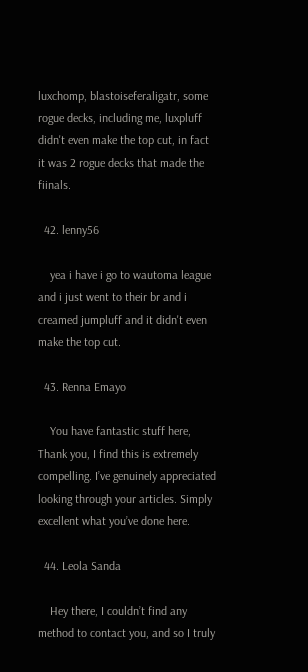luxchomp, blastoiseferaligatr, some rogue decks, including me, luxpluff didn't even make the top cut, in fact it was 2 rogue decks that made the fiinals.

  42. lenny56

    yea i have i go to wautoma league and i just went to their br and i creamed jumpluff and it didn't even make the top cut.

  43. Renna Emayo

    You have fantastic stuff here, Thank you, I find this is extremely compelling. I’ve genuinely appreciated looking through your articles. Simply excellent what you’ve done here.

  44. Leola Sanda

    Hey there, I couldn’t find any method to contact you, and so I truly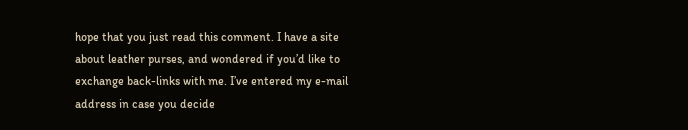hope that you just read this comment. I have a site about leather purses, and wondered if you’d like to exchange back-links with me. I’ve entered my e-mail address in case you decide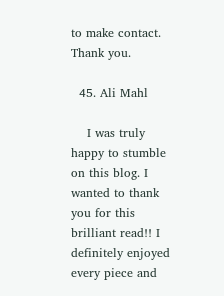to make contact. Thank you.

  45. Ali Mahl

    I was truly happy to stumble on this blog. I wanted to thank you for this brilliant read!! I definitely enjoyed every piece and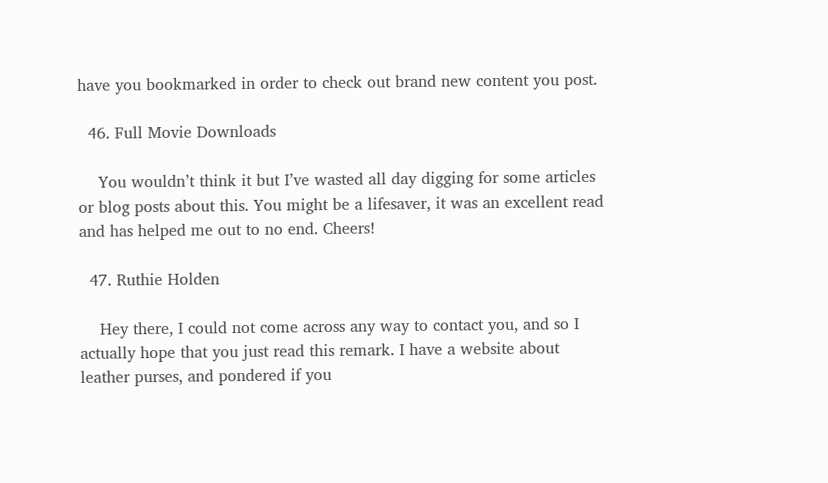have you bookmarked in order to check out brand new content you post.

  46. Full Movie Downloads

    You wouldn’t think it but I’ve wasted all day digging for some articles or blog posts about this. You might be a lifesaver, it was an excellent read and has helped me out to no end. Cheers!

  47. Ruthie Holden

    Hey there, I could not come across any way to contact you, and so I actually hope that you just read this remark. I have a website about leather purses, and pondered if you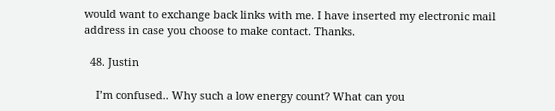would want to exchange back links with me. I have inserted my electronic mail address in case you choose to make contact. Thanks.

  48. Justin

    I’m confused.. Why such a low energy count? What can you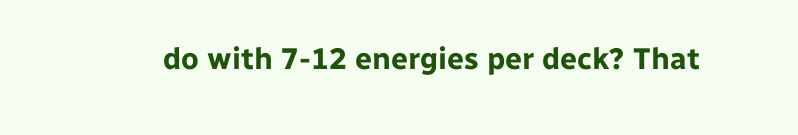do with 7-12 energies per deck? That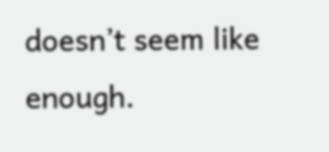doesn’t seem like enough.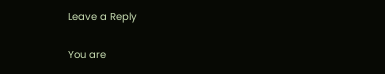Leave a Reply

You are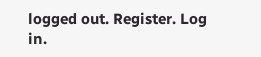logged out. Register. Log in.